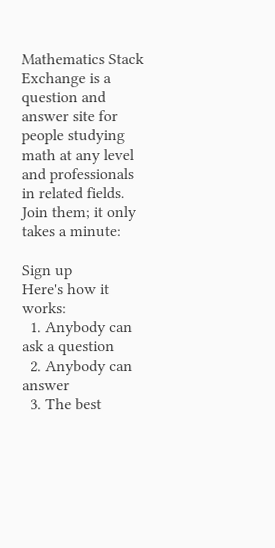Mathematics Stack Exchange is a question and answer site for people studying math at any level and professionals in related fields. Join them; it only takes a minute:

Sign up
Here's how it works:
  1. Anybody can ask a question
  2. Anybody can answer
  3. The best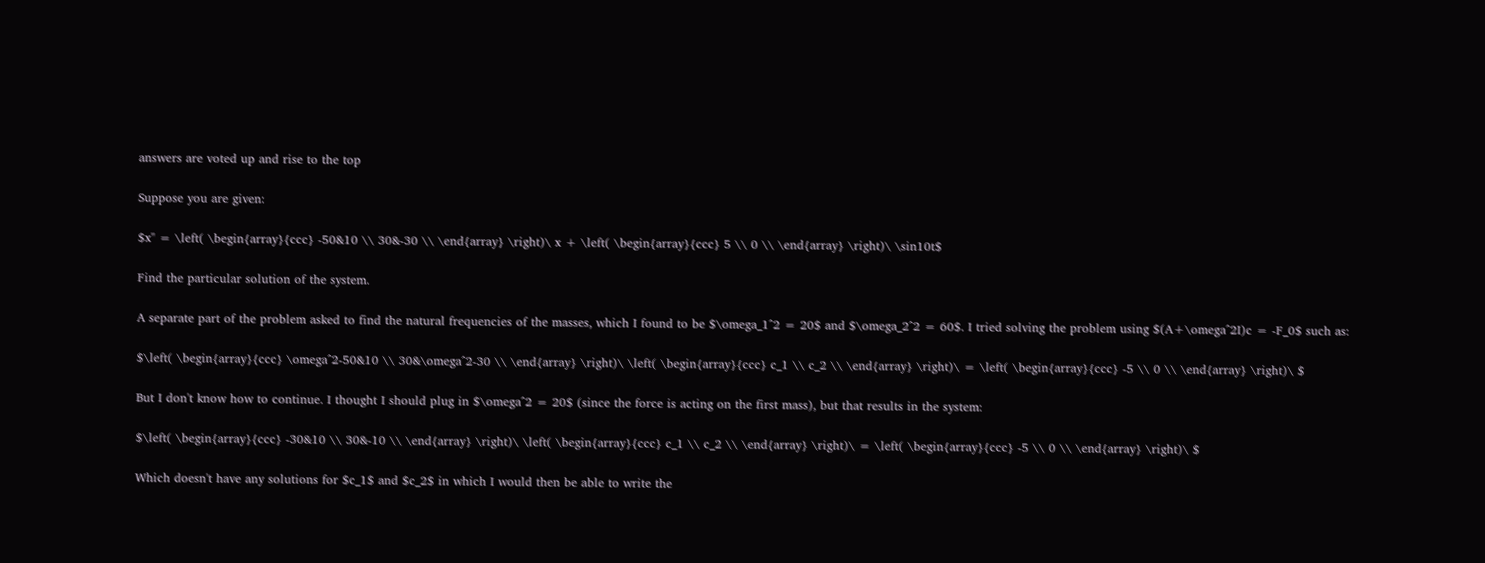answers are voted up and rise to the top

Suppose you are given:

$x'' = \left( \begin{array}{ccc} -50&10 \\ 30&-30 \\ \end{array} \right)\ x + \left( \begin{array}{ccc} 5 \\ 0 \\ \end{array} \right)\ \sin10t$

Find the particular solution of the system.

A separate part of the problem asked to find the natural frequencies of the masses, which I found to be $\omega_1^2 = 20$ and $\omega_2^2 = 60$. I tried solving the problem using $(A+\omega^2I)c = -F_0$ such as:

$\left( \begin{array}{ccc} \omega^2-50&10 \\ 30&\omega^2-30 \\ \end{array} \right)\ \left( \begin{array}{ccc} c_1 \\ c_2 \\ \end{array} \right)\ = \left( \begin{array}{ccc} -5 \\ 0 \\ \end{array} \right)\ $

But I don't know how to continue. I thought I should plug in $\omega^2 = 20$ (since the force is acting on the first mass), but that results in the system:

$\left( \begin{array}{ccc} -30&10 \\ 30&-10 \\ \end{array} \right)\ \left( \begin{array}{ccc} c_1 \\ c_2 \\ \end{array} \right)\ = \left( \begin{array}{ccc} -5 \\ 0 \\ \end{array} \right)\ $

Which doesn't have any solutions for $c_1$ and $c_2$ in which I would then be able to write the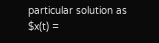particular solution as $x(t) =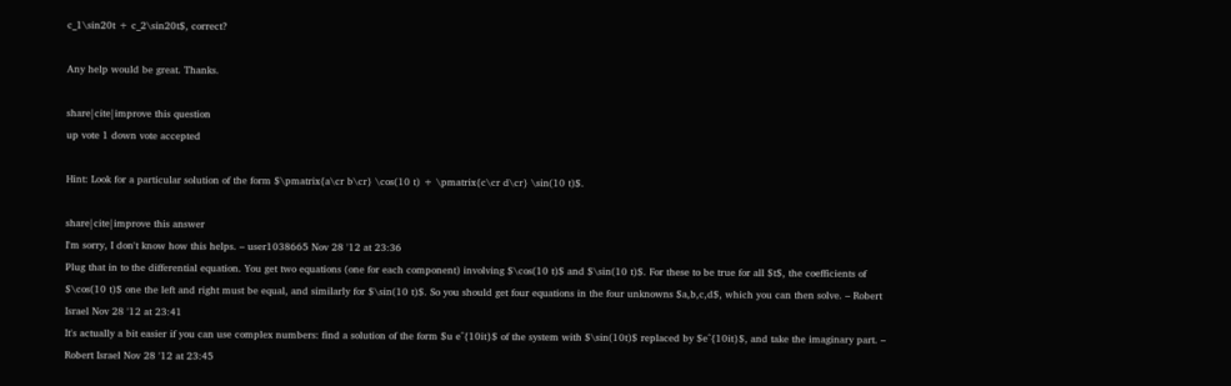c_1\sin20t + c_2\sin20t$, correct?

Any help would be great. Thanks.

share|cite|improve this question
up vote 1 down vote accepted

Hint: Look for a particular solution of the form $\pmatrix{a\cr b\cr} \cos(10 t) + \pmatrix{c\cr d\cr} \sin(10 t)$.

share|cite|improve this answer
I'm sorry, I don't know how this helps. – user1038665 Nov 28 '12 at 23:36
Plug that in to the differential equation. You get two equations (one for each component) involving $\cos(10 t)$ and $\sin(10 t)$. For these to be true for all $t$, the coefficients of $\cos(10 t)$ one the left and right must be equal, and similarly for $\sin(10 t)$. So you should get four equations in the four unknowns $a,b,c,d$, which you can then solve. – Robert Israel Nov 28 '12 at 23:41
It's actually a bit easier if you can use complex numbers: find a solution of the form $u e^{10it}$ of the system with $\sin(10t)$ replaced by $e^{10it}$, and take the imaginary part. – Robert Israel Nov 28 '12 at 23:45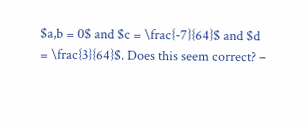$a,b = 0$ and $c = \frac{-7}{64}$ and $d = \frac{3}{64}$. Does this seem correct? –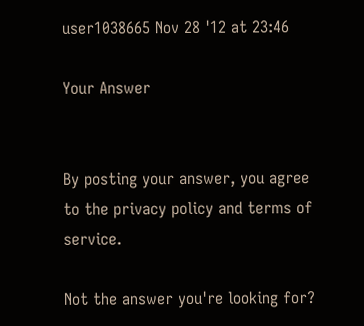user1038665 Nov 28 '12 at 23:46

Your Answer


By posting your answer, you agree to the privacy policy and terms of service.

Not the answer you're looking for?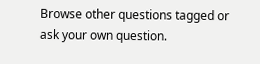Browse other questions tagged or ask your own question.